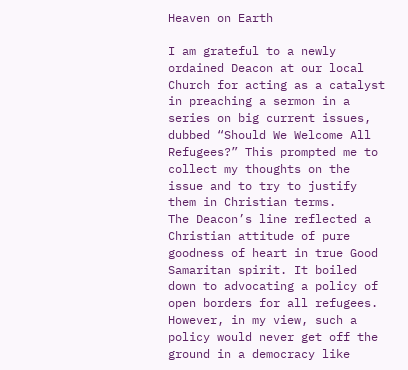Heaven on Earth

I am grateful to a newly ordained Deacon at our local Church for acting as a catalyst in preaching a sermon in a series on big current issues, dubbed “Should We Welcome All Refugees?” This prompted me to collect my thoughts on the issue and to try to justify them in Christian terms.
The Deacon’s line reflected a Christian attitude of pure  goodness of heart in true Good Samaritan spirit. It boiled down to advocating a policy of open borders for all refugees. However, in my view, such a policy would never get off the ground in a democracy like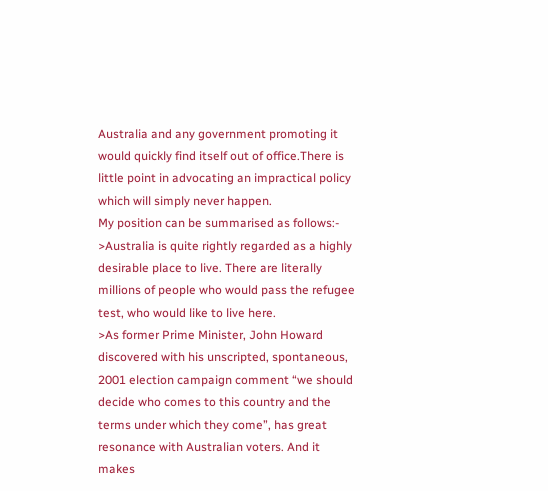Australia and any government promoting it would quickly find itself out of office.There is little point in advocating an impractical policy which will simply never happen.
My position can be summarised as follows:-
>Australia is quite rightly regarded as a highly desirable place to live. There are literally millions of people who would pass the refugee test, who would like to live here.
>As former Prime Minister, John Howard discovered with his unscripted, spontaneous, 2001 election campaign comment “we should decide who comes to this country and the terms under which they come”, has great resonance with Australian voters. And it makes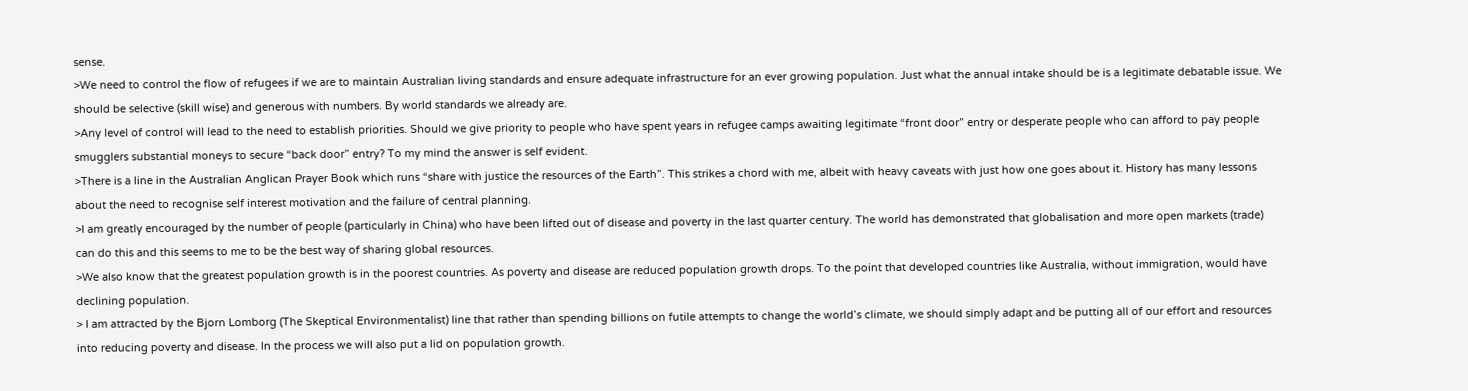sense.
>We need to control the flow of refugees if we are to maintain Australian living standards and ensure adequate infrastructure for an ever growing population. Just what the annual intake should be is a legitimate debatable issue. We should be selective (skill wise) and generous with numbers. By world standards we already are.
>Any level of control will lead to the need to establish priorities. Should we give priority to people who have spent years in refugee camps awaiting legitimate “front door” entry or desperate people who can afford to pay people smugglers substantial moneys to secure “back door” entry? To my mind the answer is self evident.
>There is a line in the Australian Anglican Prayer Book which runs “share with justice the resources of the Earth”. This strikes a chord with me, albeit with heavy caveats with just how one goes about it. History has many lessons about the need to recognise self interest motivation and the failure of central planning.
>I am greatly encouraged by the number of people (particularly in China) who have been lifted out of disease and poverty in the last quarter century. The world has demonstrated that globalisation and more open markets (trade) can do this and this seems to me to be the best way of sharing global resources.
>We also know that the greatest population growth is in the poorest countries. As poverty and disease are reduced population growth drops. To the point that developed countries like Australia, without immigration, would have declining population.
> I am attracted by the Bjorn Lomborg (The Skeptical Environmentalist) line that rather than spending billions on futile attempts to change the world’s climate, we should simply adapt and be putting all of our effort and resources into reducing poverty and disease. In the process we will also put a lid on population growth.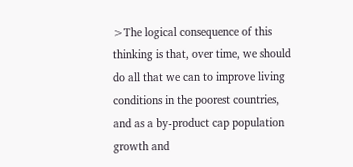>The logical consequence of this thinking is that, over time, we should do all that we can to improve living conditions in the poorest countries, and as a by-product cap population growth and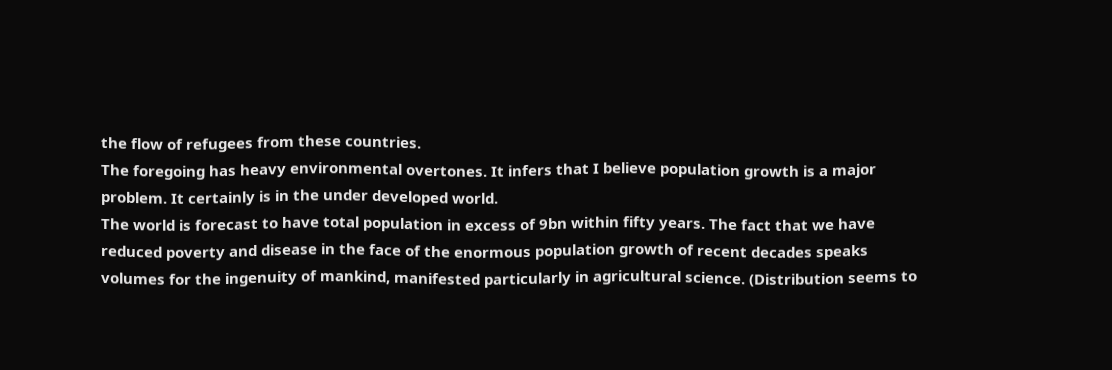the flow of refugees from these countries.
The foregoing has heavy environmental overtones. It infers that I believe population growth is a major problem. It certainly is in the under developed world.
The world is forecast to have total population in excess of 9bn within fifty years. The fact that we have reduced poverty and disease in the face of the enormous population growth of recent decades speaks volumes for the ingenuity of mankind, manifested particularly in agricultural science. (Distribution seems to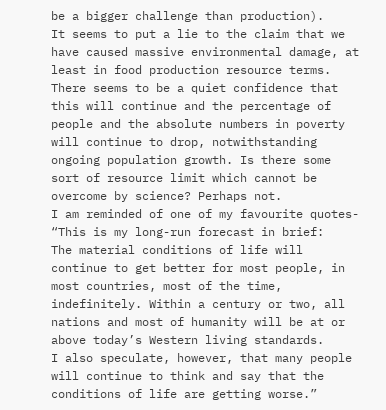be a bigger challenge than production).
It seems to put a lie to the claim that we have caused massive environmental damage, at least in food production resource terms.
There seems to be a quiet confidence that this will continue and the percentage of people and the absolute numbers in poverty will continue to drop, notwithstanding ongoing population growth. Is there some sort of resource limit which cannot be overcome by science? Perhaps not.
I am reminded of one of my favourite quotes-
“This is my long-run forecast in brief:
The material conditions of life will continue to get better for most people, in most countries, most of the time, indefinitely. Within a century or two, all nations and most of humanity will be at or above today’s Western living standards.
I also speculate, however, that many people will continue to think and say that the conditions of life are getting worse.”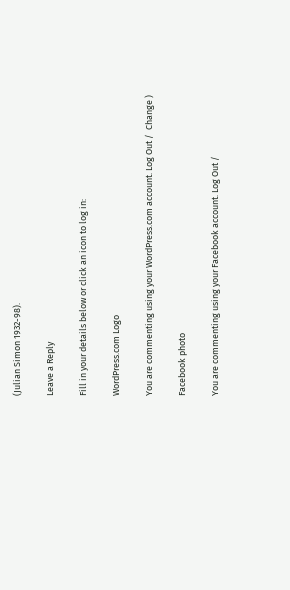(Julian Simon 1932-98).

Leave a Reply

Fill in your details below or click an icon to log in:

WordPress.com Logo

You are commenting using your WordPress.com account. Log Out /  Change )

Facebook photo

You are commenting using your Facebook account. Log Out /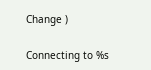Change )

Connecting to %s